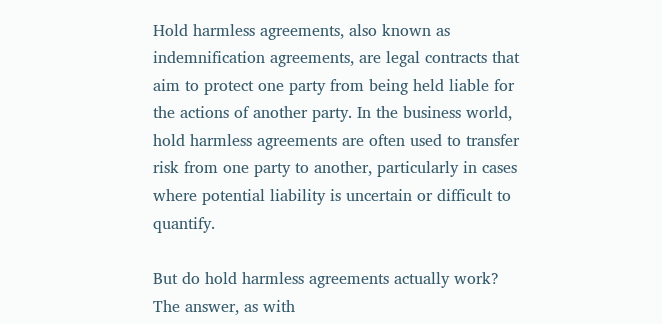Hold harmless agreements, also known as indemnification agreements, are legal contracts that aim to protect one party from being held liable for the actions of another party. In the business world, hold harmless agreements are often used to transfer risk from one party to another, particularly in cases where potential liability is uncertain or difficult to quantify.

But do hold harmless agreements actually work? The answer, as with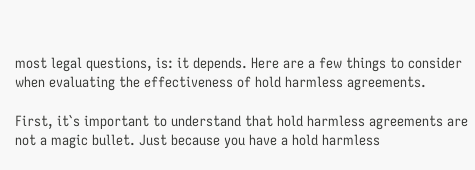most legal questions, is: it depends. Here are a few things to consider when evaluating the effectiveness of hold harmless agreements.

First, it`s important to understand that hold harmless agreements are not a magic bullet. Just because you have a hold harmless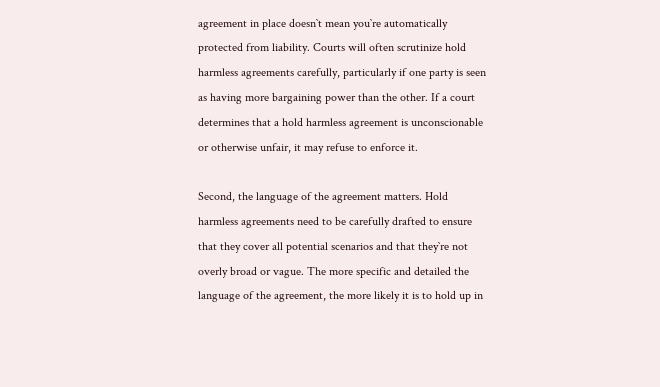agreement in place doesn`t mean you`re automatically protected from liability. Courts will often scrutinize hold harmless agreements carefully, particularly if one party is seen as having more bargaining power than the other. If a court determines that a hold harmless agreement is unconscionable or otherwise unfair, it may refuse to enforce it.

Second, the language of the agreement matters. Hold harmless agreements need to be carefully drafted to ensure that they cover all potential scenarios and that they`re not overly broad or vague. The more specific and detailed the language of the agreement, the more likely it is to hold up in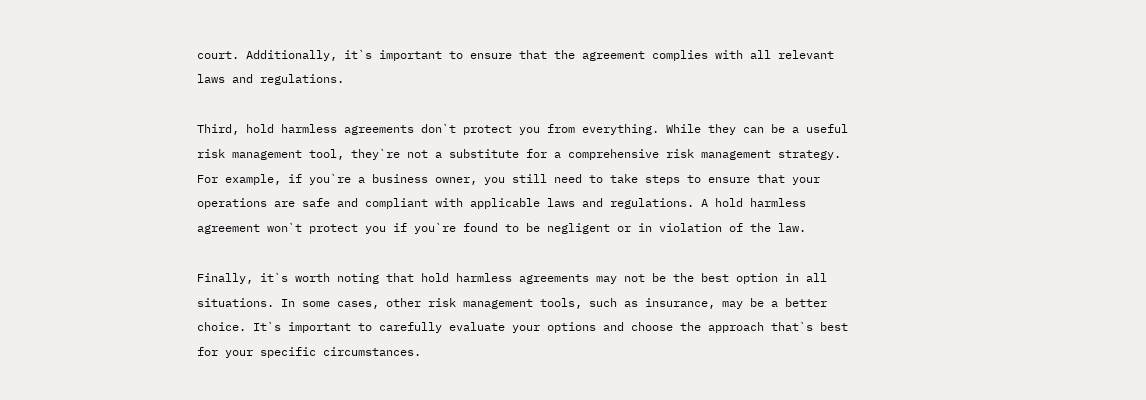court. Additionally, it`s important to ensure that the agreement complies with all relevant laws and regulations.

Third, hold harmless agreements don`t protect you from everything. While they can be a useful risk management tool, they`re not a substitute for a comprehensive risk management strategy. For example, if you`re a business owner, you still need to take steps to ensure that your operations are safe and compliant with applicable laws and regulations. A hold harmless agreement won`t protect you if you`re found to be negligent or in violation of the law.

Finally, it`s worth noting that hold harmless agreements may not be the best option in all situations. In some cases, other risk management tools, such as insurance, may be a better choice. It`s important to carefully evaluate your options and choose the approach that`s best for your specific circumstances.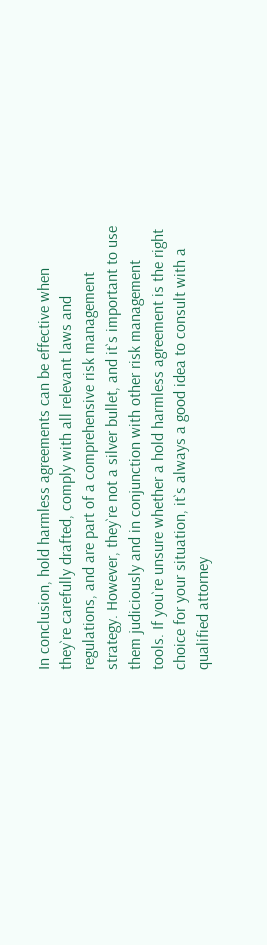In conclusion, hold harmless agreements can be effective when they`re carefully drafted, comply with all relevant laws and regulations, and are part of a comprehensive risk management strategy. However, they`re not a silver bullet, and it`s important to use them judiciously and in conjunction with other risk management tools. If you`re unsure whether a hold harmless agreement is the right choice for your situation, it`s always a good idea to consult with a qualified attorney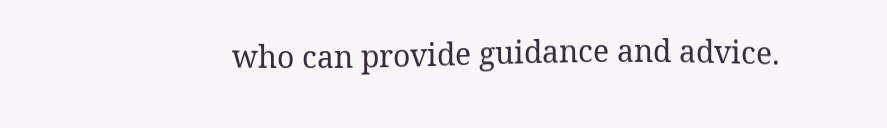who can provide guidance and advice.